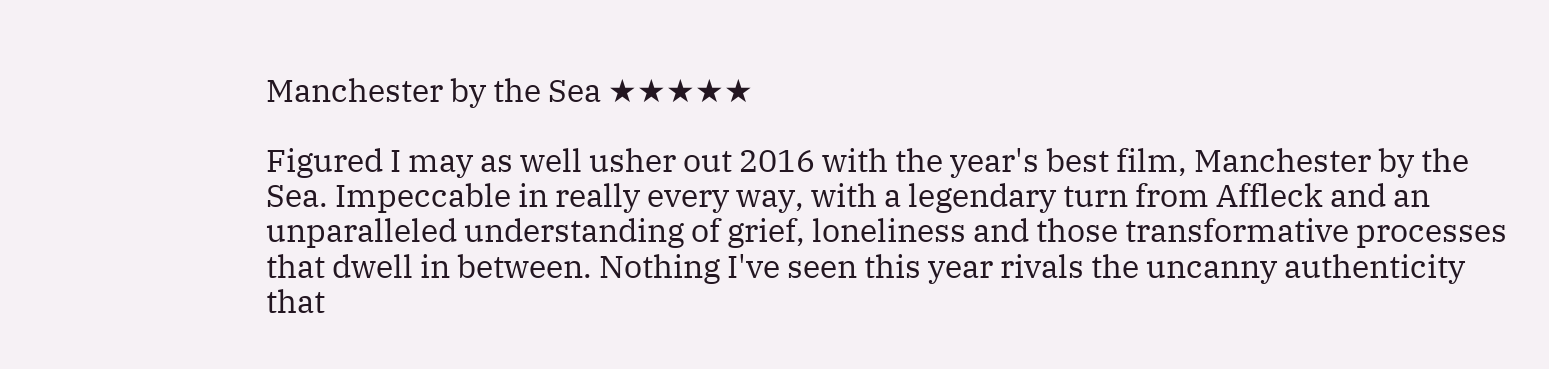Manchester by the Sea ★★★★★

Figured I may as well usher out 2016 with the year's best film, Manchester by the Sea. Impeccable in really every way, with a legendary turn from Affleck and an unparalleled understanding of grief, loneliness and those transformative processes that dwell in between. Nothing I've seen this year rivals the uncanny authenticity that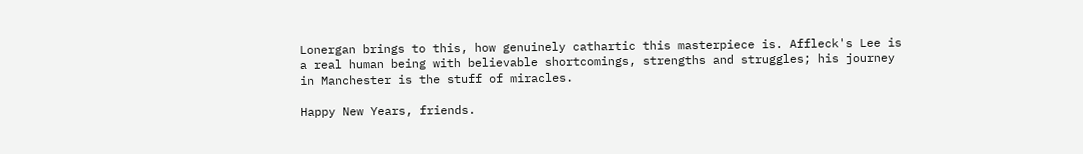Lonergan brings to this, how genuinely cathartic this masterpiece is. Affleck's Lee is a real human being with believable shortcomings, strengths and struggles; his journey in Manchester is the stuff of miracles.

Happy New Years, friends.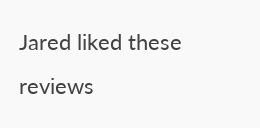Jared liked these reviews